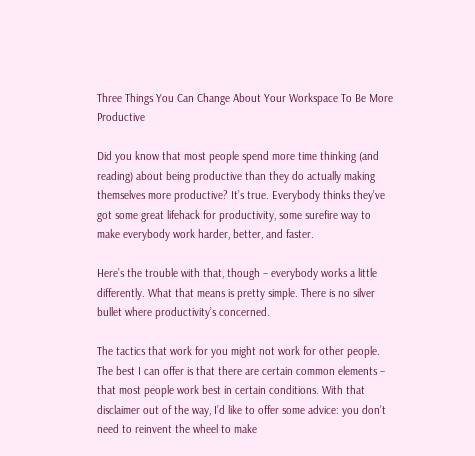Three Things You Can Change About Your Workspace To Be More Productive

Did you know that most people spend more time thinking (and reading) about being productive than they do actually making themselves more productive? It’s true. Everybody thinks they’ve got some great lifehack for productivity, some surefire way to make everybody work harder, better, and faster.

Here’s the trouble with that, though – everybody works a little differently. What that means is pretty simple. There is no silver bullet where productivity’s concerned.

The tactics that work for you might not work for other people. The best I can offer is that there are certain common elements – that most people work best in certain conditions. With that disclaimer out of the way, I’d like to offer some advice: you don’t need to reinvent the wheel to make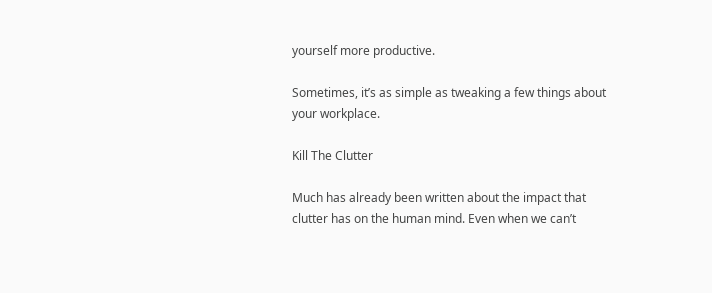yourself more productive.

Sometimes, it’s as simple as tweaking a few things about your workplace.

Kill The Clutter

Much has already been written about the impact that clutter has on the human mind. Even when we can’t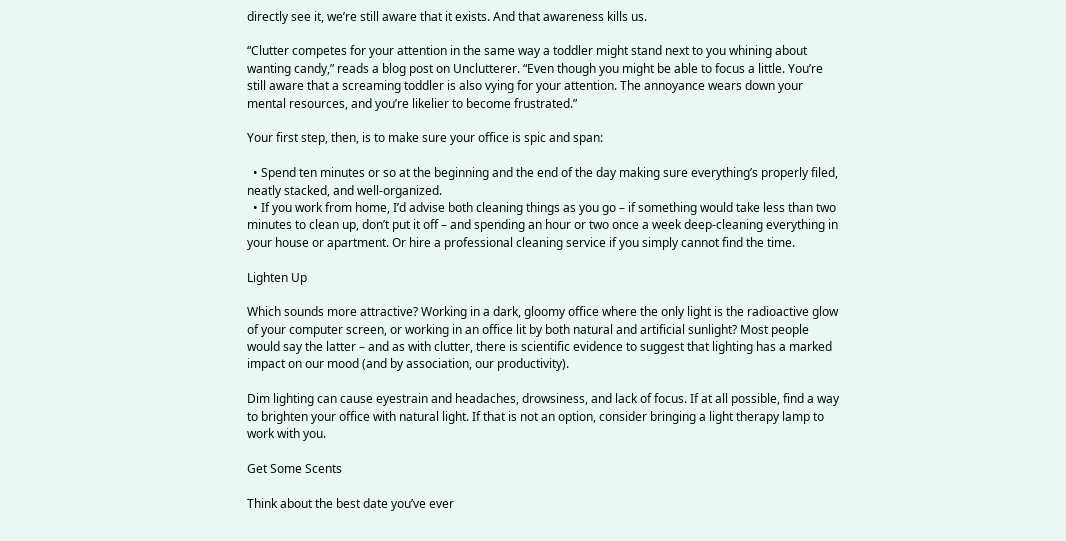directly see it, we’re still aware that it exists. And that awareness kills us.

“Clutter competes for your attention in the same way a toddler might stand next to you whining about wanting candy,” reads a blog post on Unclutterer. “Even though you might be able to focus a little. You’re still aware that a screaming toddler is also vying for your attention. The annoyance wears down your mental resources, and you’re likelier to become frustrated.”

Your first step, then, is to make sure your office is spic and span:

  • Spend ten minutes or so at the beginning and the end of the day making sure everything’s properly filed, neatly stacked, and well-organized.
  • If you work from home, I’d advise both cleaning things as you go – if something would take less than two minutes to clean up, don’t put it off – and spending an hour or two once a week deep-cleaning everything in your house or apartment. Or hire a professional cleaning service if you simply cannot find the time.

Lighten Up

Which sounds more attractive? Working in a dark, gloomy office where the only light is the radioactive glow of your computer screen, or working in an office lit by both natural and artificial sunlight? Most people would say the latter – and as with clutter, there is scientific evidence to suggest that lighting has a marked impact on our mood (and by association, our productivity).

Dim lighting can cause eyestrain and headaches, drowsiness, and lack of focus. If at all possible, find a way to brighten your office with natural light. If that is not an option, consider bringing a light therapy lamp to work with you.

Get Some Scents

Think about the best date you’ve ever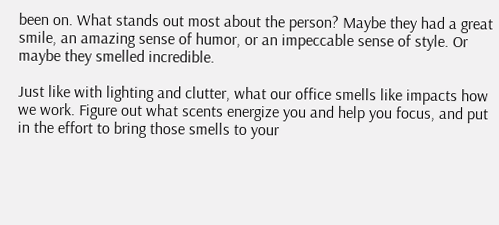been on. What stands out most about the person? Maybe they had a great smile, an amazing sense of humor, or an impeccable sense of style. Or maybe they smelled incredible.

Just like with lighting and clutter, what our office smells like impacts how we work. Figure out what scents energize you and help you focus, and put in the effort to bring those smells to your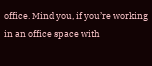office. Mind you, if you’re working in an office space with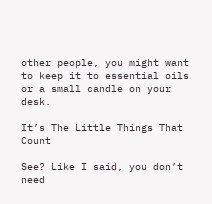other people, you might want to keep it to essential oils or a small candle on your desk.

It’s The Little Things That Count

See? Like I said, you don’t need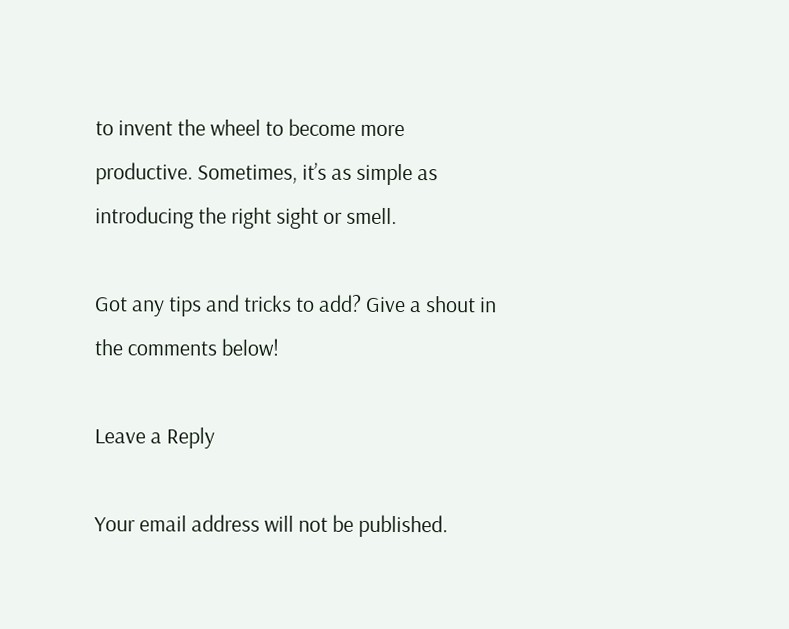to invent the wheel to become more productive. Sometimes, it’s as simple as introducing the right sight or smell.

Got any tips and tricks to add? Give a shout in the comments below!

Leave a Reply

Your email address will not be published.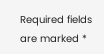Required fields are marked *